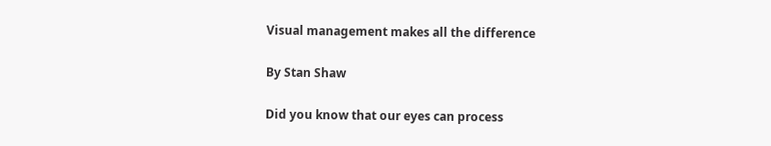Visual management makes all the difference

By Stan Shaw

Did you know that our eyes can process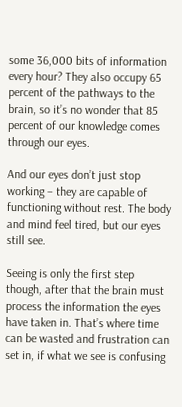some 36,000 bits of information every hour? They also occupy 65 percent of the pathways to the brain, so it’s no wonder that 85 percent of our knowledge comes through our eyes.

And our eyes don’t just stop working – they are capable of functioning without rest. The body and mind feel tired, but our eyes still see.

Seeing is only the first step though, after that the brain must process the information the eyes have taken in. That’s where time can be wasted and frustration can set in, if what we see is confusing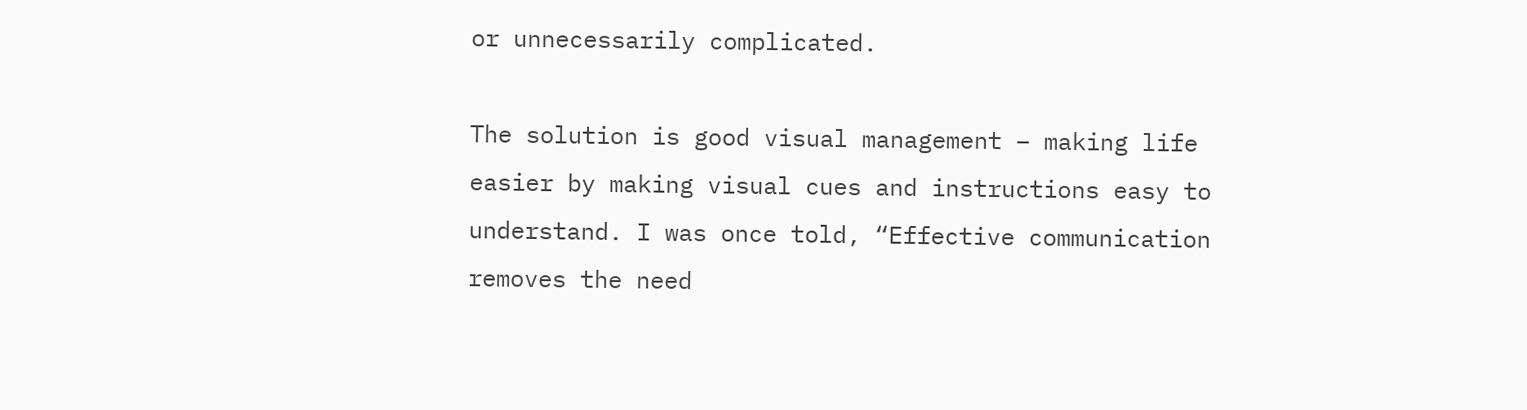or unnecessarily complicated.

The solution is good visual management – making life easier by making visual cues and instructions easy to understand. I was once told, “Effective communication removes the need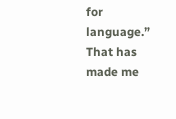for language.” That has made me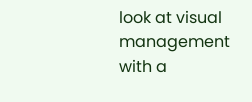look at visual management with a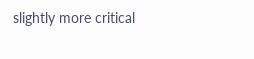slightly more critical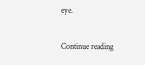eye.

Continue reading